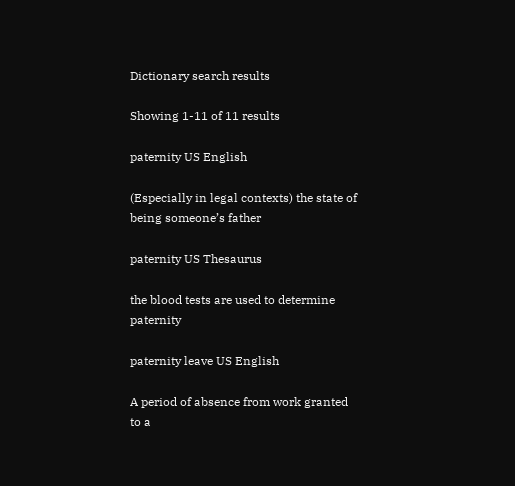Dictionary search results

Showing 1-11 of 11 results

paternity US English

(Especially in legal contexts) the state of being someone’s father

paternity US Thesaurus

the blood tests are used to determine paternity

paternity leave US English

A period of absence from work granted to a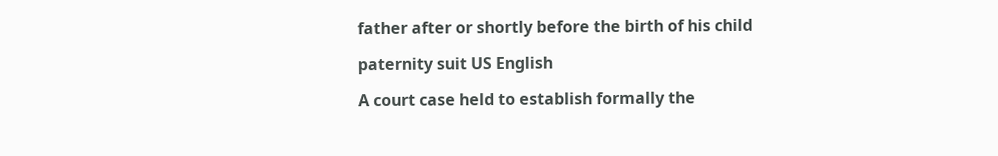father after or shortly before the birth of his child

paternity suit US English

A court case held to establish formally the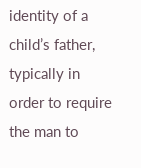identity of a child’s father, typically in order to require the man to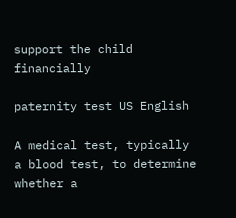support the child financially

paternity test US English

A medical test, typically a blood test, to determine whether a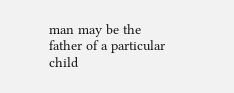man may be the father of a particular child